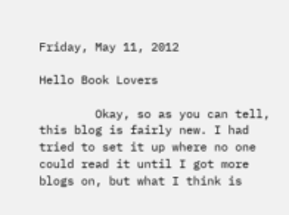Friday, May 11, 2012

Hello Book Lovers

        Okay, so as you can tell, this blog is fairly new. I had tried to set it up where no one could read it until I got more blogs on, but what I think is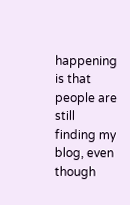happening is that people are still finding my blog, even though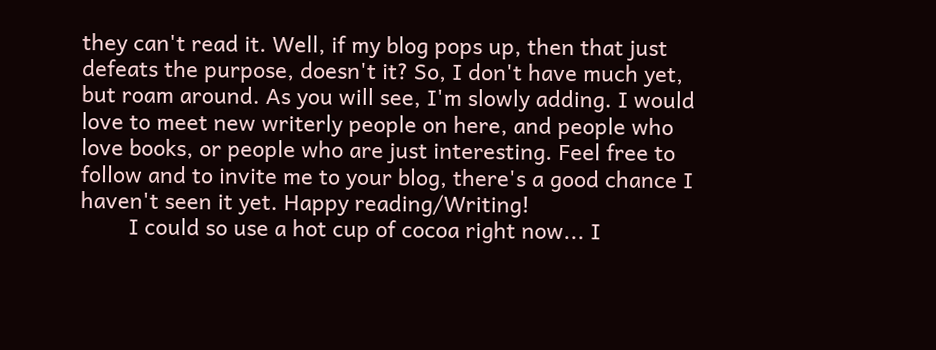they can't read it. Well, if my blog pops up, then that just defeats the purpose, doesn't it? So, I don't have much yet, but roam around. As you will see, I'm slowly adding. I would love to meet new writerly people on here, and people who love books, or people who are just interesting. Feel free to follow and to invite me to your blog, there's a good chance I haven't seen it yet. Happy reading/Writing!
        I could so use a hot cup of cocoa right now... I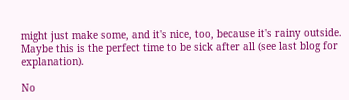might just make some, and it's nice, too, because it's rainy outside. Maybe this is the perfect time to be sick after all (see last blog for explanation).

No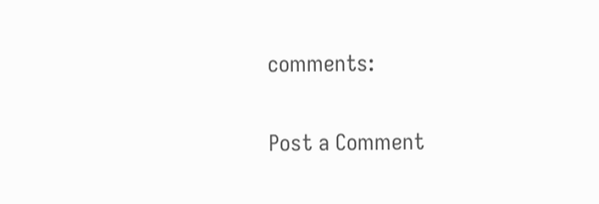comments:

Post a Comment